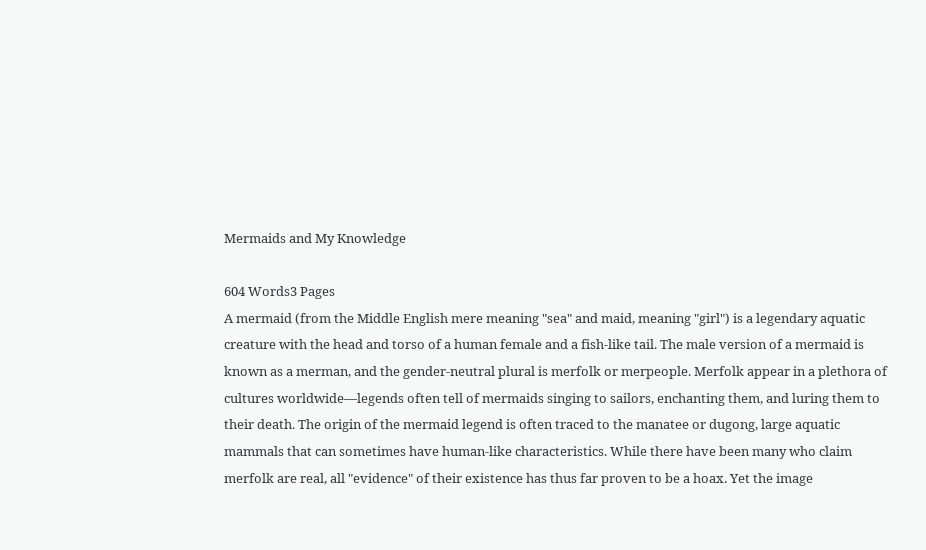Mermaids and My Knowledge

604 Words3 Pages
A mermaid (from the Middle English mere meaning "sea" and maid, meaning "girl") is a legendary aquatic creature with the head and torso of a human female and a fish-like tail. The male version of a mermaid is known as a merman, and the gender-neutral plural is merfolk or merpeople. Merfolk appear in a plethora of cultures worldwide—legends often tell of mermaids singing to sailors, enchanting them, and luring them to their death. The origin of the mermaid legend is often traced to the manatee or dugong, large aquatic mammals that can sometimes have human-like characteristics. While there have been many who claim merfolk are real, all "evidence" of their existence has thus far proven to be a hoax. Yet the image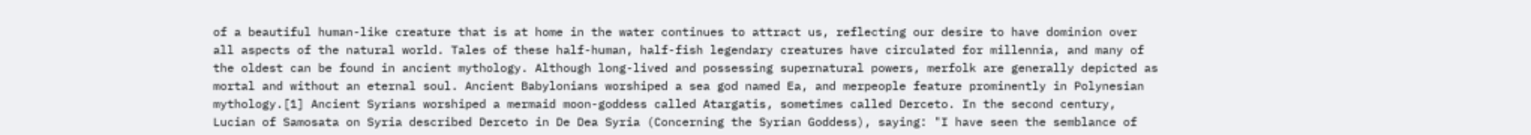of a beautiful human-like creature that is at home in the water continues to attract us, reflecting our desire to have dominion over all aspects of the natural world. Tales of these half-human, half-fish legendary creatures have circulated for millennia, and many of the oldest can be found in ancient mythology. Although long-lived and possessing supernatural powers, merfolk are generally depicted as mortal and without an eternal soul. Ancient Babylonians worshiped a sea god named Ea, and merpeople feature prominently in Polynesian mythology.[1] Ancient Syrians worshiped a mermaid moon-goddess called Atargatis, sometimes called Derceto. In the second century, Lucian of Samosata on Syria described Derceto in De Dea Syria (Concerning the Syrian Goddess), saying: "I have seen the semblance of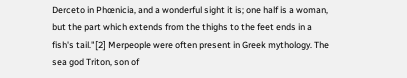Derceto in Phœnicia, and a wonderful sight it is; one half is a woman, but the part which extends from the thighs to the feet ends in a fish's tail."[2] Merpeople were often present in Greek mythology. The sea god Triton, son of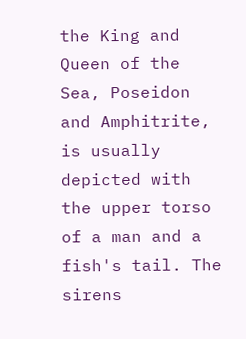the King and Queen of the Sea, Poseidon and Amphitrite, is usually depicted with the upper torso of a man and a fish's tail. The sirens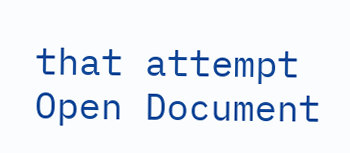that attempt
Open Document